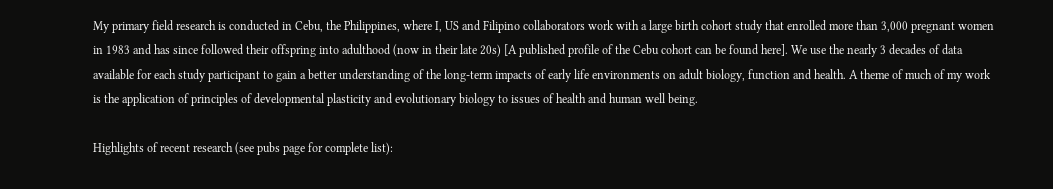My primary field research is conducted in Cebu, the Philippines, where I, US and Filipino collaborators work with a large birth cohort study that enrolled more than 3,000 pregnant women in 1983 and has since followed their offspring into adulthood (now in their late 20s) [A published profile of the Cebu cohort can be found here]. We use the nearly 3 decades of data available for each study participant to gain a better understanding of the long-term impacts of early life environments on adult biology, function and health. A theme of much of my work is the application of principles of developmental plasticity and evolutionary biology to issues of health and human well being.

Highlights of recent research (see pubs page for complete list):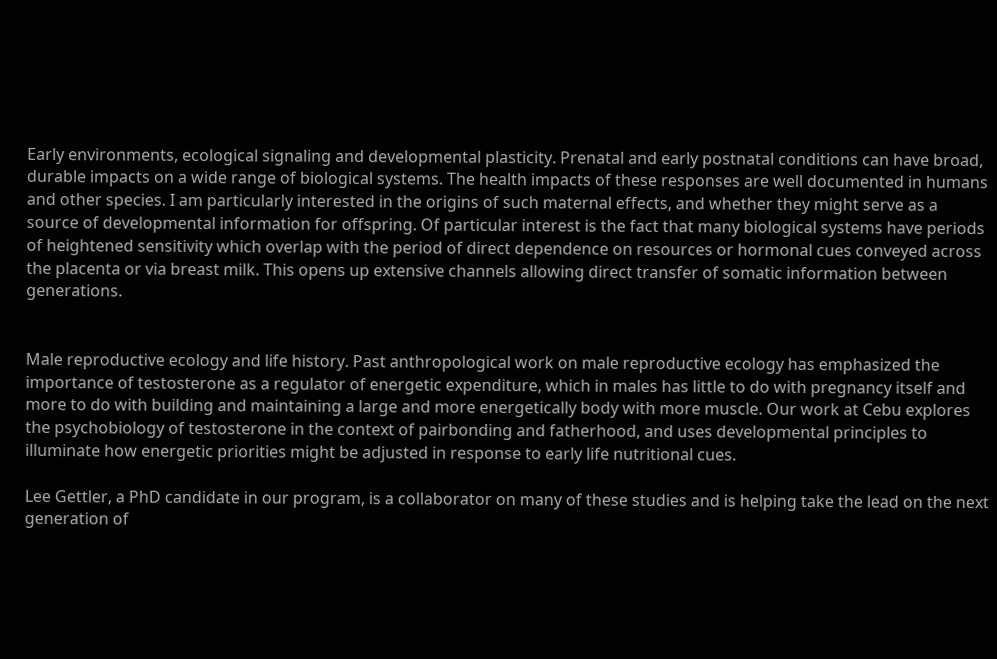Early environments, ecological signaling and developmental plasticity. Prenatal and early postnatal conditions can have broad, durable impacts on a wide range of biological systems. The health impacts of these responses are well documented in humans and other species. I am particularly interested in the origins of such maternal effects, and whether they might serve as a source of developmental information for offspring. Of particular interest is the fact that many biological systems have periods of heightened sensitivity which overlap with the period of direct dependence on resources or hormonal cues conveyed across the placenta or via breast milk. This opens up extensive channels allowing direct transfer of somatic information between generations.


Male reproductive ecology and life history. Past anthropological work on male reproductive ecology has emphasized the importance of testosterone as a regulator of energetic expenditure, which in males has little to do with pregnancy itself and more to do with building and maintaining a large and more energetically body with more muscle. Our work at Cebu explores the psychobiology of testosterone in the context of pairbonding and fatherhood, and uses developmental principles to illuminate how energetic priorities might be adjusted in response to early life nutritional cues.

Lee Gettler, a PhD candidate in our program, is a collaborator on many of these studies and is helping take the lead on the next generation of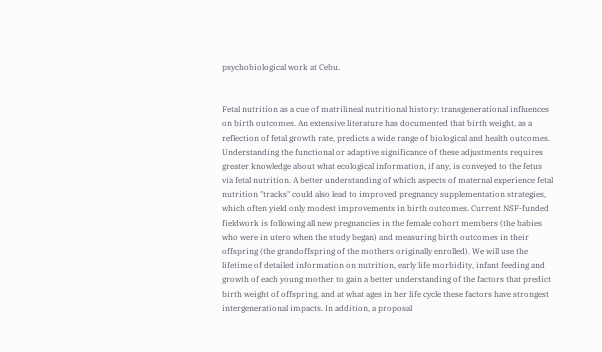psychobiological work at Cebu.


Fetal nutrition as a cue of matrilineal nutritional history: transgenerational influences on birth outcomes. An extensive literature has documented that birth weight, as a reflection of fetal growth rate, predicts a wide range of biological and health outcomes. Understanding the functional or adaptive significance of these adjustments requires greater knowledge about what ecological information, if any, is conveyed to the fetus via fetal nutrition. A better understanding of which aspects of maternal experience fetal nutrition "tracks" could also lead to improved pregnancy supplementation strategies, which often yield only modest improvements in birth outcomes. Current NSF-funded fieldwork is following all new pregnancies in the female cohort members (the babies who were in utero when the study began) and measuring birth outcomes in their offspring (the grandoffspring of the mothers originally enrolled). We will use the lifetime of detailed information on nutrition, early life morbidity, infant feeding and growth of each young mother to gain a better understanding of the factors that predict birth weight of offspring, and at what ages in her life cycle these factors have strongest intergenerational impacts. In addition, a proposal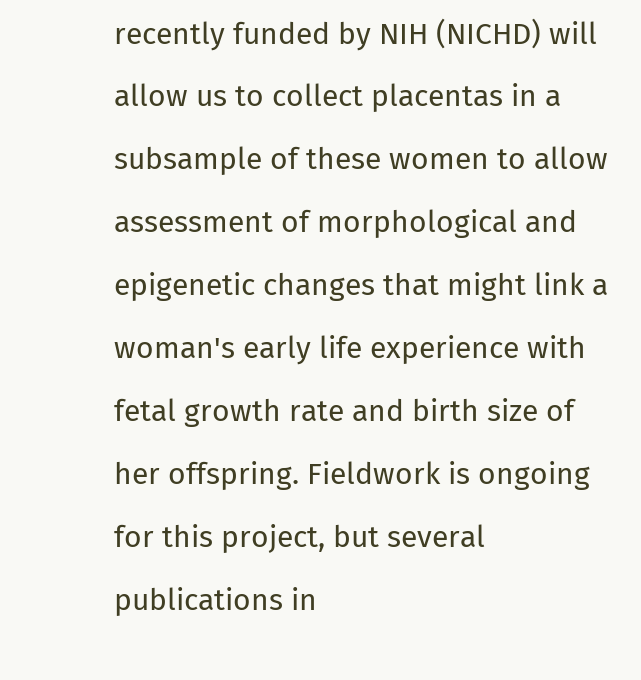recently funded by NIH (NICHD) will allow us to collect placentas in a subsample of these women to allow assessment of morphological and epigenetic changes that might link a woman's early life experience with fetal growth rate and birth size of her offspring. Fieldwork is ongoing for this project, but several publications in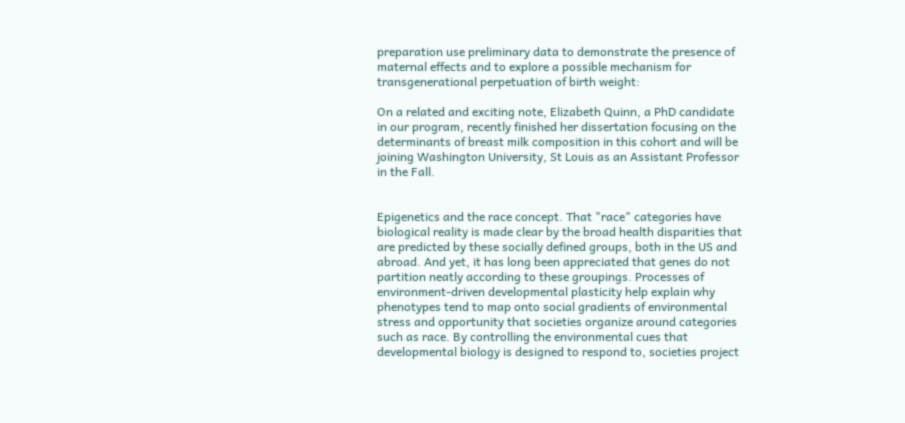preparation use preliminary data to demonstrate the presence of maternal effects and to explore a possible mechanism for transgenerational perpetuation of birth weight:

On a related and exciting note, Elizabeth Quinn, a PhD candidate in our program, recently finished her dissertation focusing on the determinants of breast milk composition in this cohort and will be joining Washington University, St Louis as an Assistant Professor in the Fall.


Epigenetics and the race concept. That "race" categories have biological reality is made clear by the broad health disparities that are predicted by these socially defined groups, both in the US and abroad. And yet, it has long been appreciated that genes do not partition neatly according to these groupings. Processes of environment-driven developmental plasticity help explain why phenotypes tend to map onto social gradients of environmental stress and opportunity that societies organize around categories such as race. By controlling the environmental cues that developmental biology is designed to respond to, societies project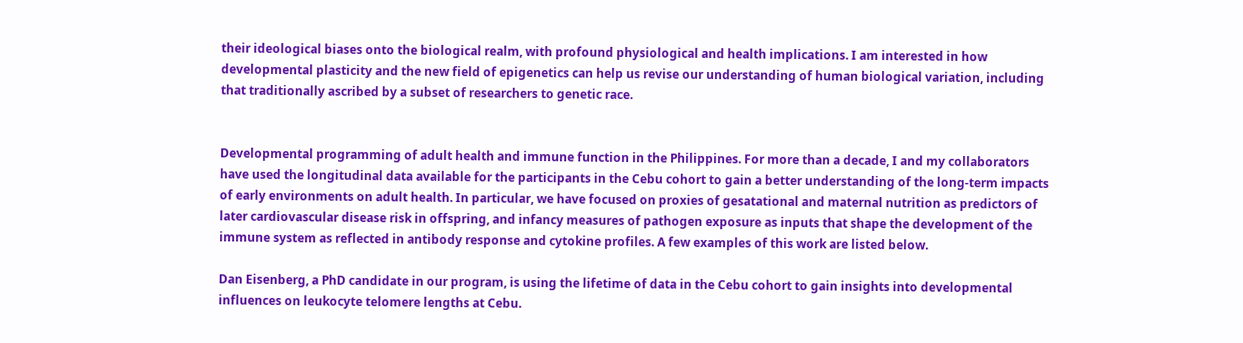their ideological biases onto the biological realm, with profound physiological and health implications. I am interested in how developmental plasticity and the new field of epigenetics can help us revise our understanding of human biological variation, including that traditionally ascribed by a subset of researchers to genetic race.


Developmental programming of adult health and immune function in the Philippines. For more than a decade, I and my collaborators have used the longitudinal data available for the participants in the Cebu cohort to gain a better understanding of the long-term impacts of early environments on adult health. In particular, we have focused on proxies of gesatational and maternal nutrition as predictors of later cardiovascular disease risk in offspring, and infancy measures of pathogen exposure as inputs that shape the development of the immune system as reflected in antibody response and cytokine profiles. A few examples of this work are listed below.

Dan Eisenberg, a PhD candidate in our program, is using the lifetime of data in the Cebu cohort to gain insights into developmental influences on leukocyte telomere lengths at Cebu.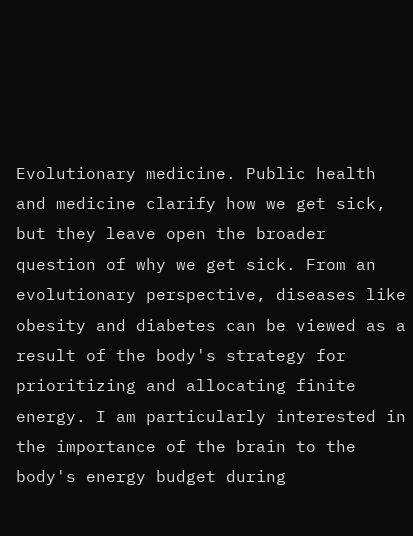Evolutionary medicine. Public health and medicine clarify how we get sick, but they leave open the broader question of why we get sick. From an evolutionary perspective, diseases like obesity and diabetes can be viewed as a result of the body's strategy for prioritizing and allocating finite energy. I am particularly interested in the importance of the brain to the body's energy budget during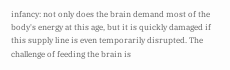infancy: not only does the brain demand most of the body's energy at this age, but it is quickly damaged if this supply line is even temporarily disrupted. The challenge of feeding the brain is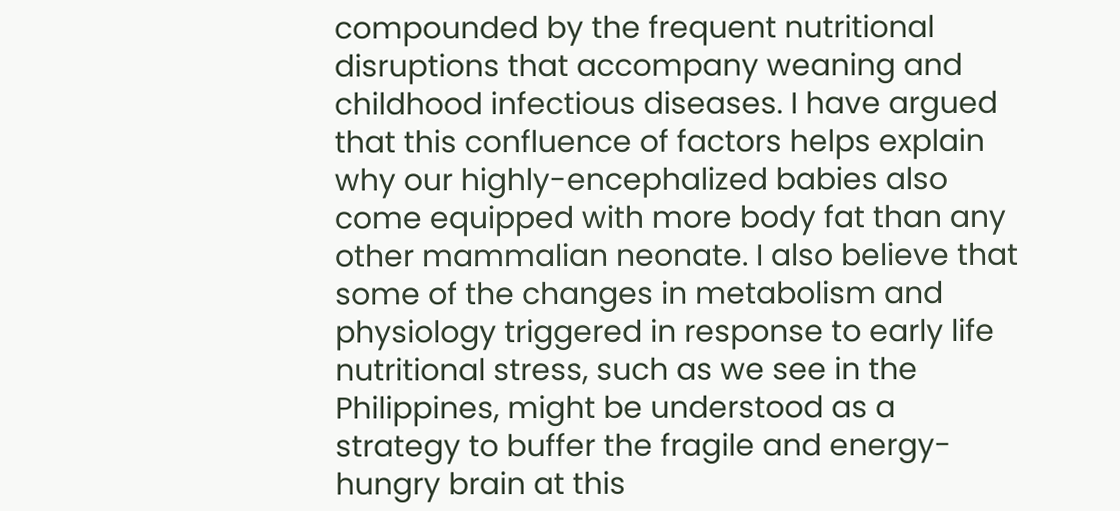compounded by the frequent nutritional disruptions that accompany weaning and childhood infectious diseases. I have argued that this confluence of factors helps explain why our highly-encephalized babies also come equipped with more body fat than any other mammalian neonate. I also believe that some of the changes in metabolism and physiology triggered in response to early life nutritional stress, such as we see in the Philippines, might be understood as a strategy to buffer the fragile and energy-hungry brain at this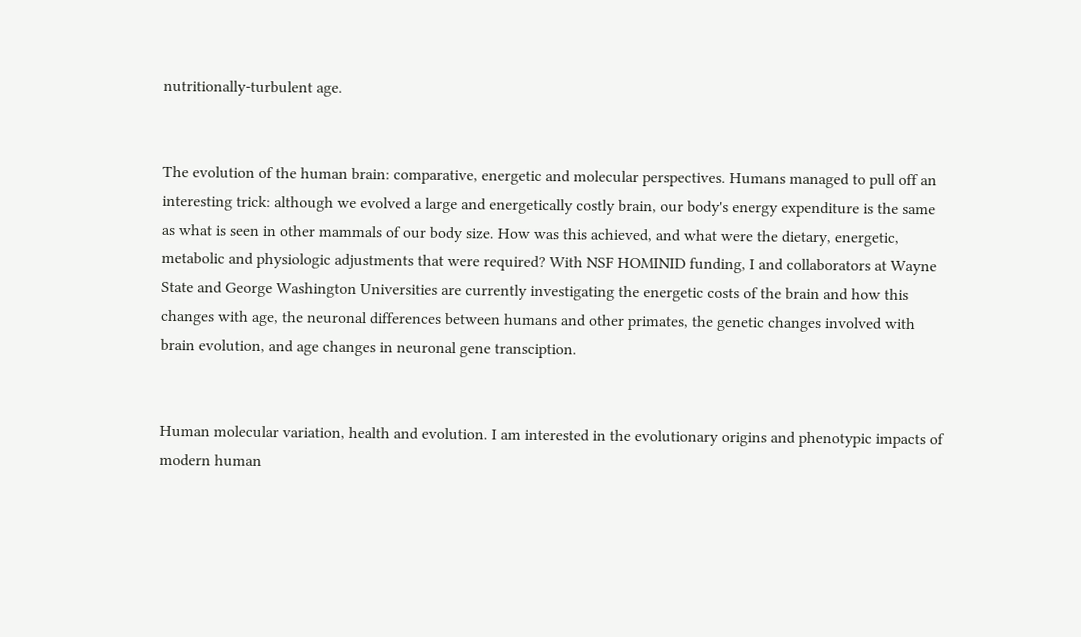nutritionally-turbulent age.


The evolution of the human brain: comparative, energetic and molecular perspectives. Humans managed to pull off an interesting trick: although we evolved a large and energetically costly brain, our body's energy expenditure is the same as what is seen in other mammals of our body size. How was this achieved, and what were the dietary, energetic, metabolic and physiologic adjustments that were required? With NSF HOMINID funding, I and collaborators at Wayne State and George Washington Universities are currently investigating the energetic costs of the brain and how this changes with age, the neuronal differences between humans and other primates, the genetic changes involved with brain evolution, and age changes in neuronal gene transciption.


Human molecular variation, health and evolution. I am interested in the evolutionary origins and phenotypic impacts of modern human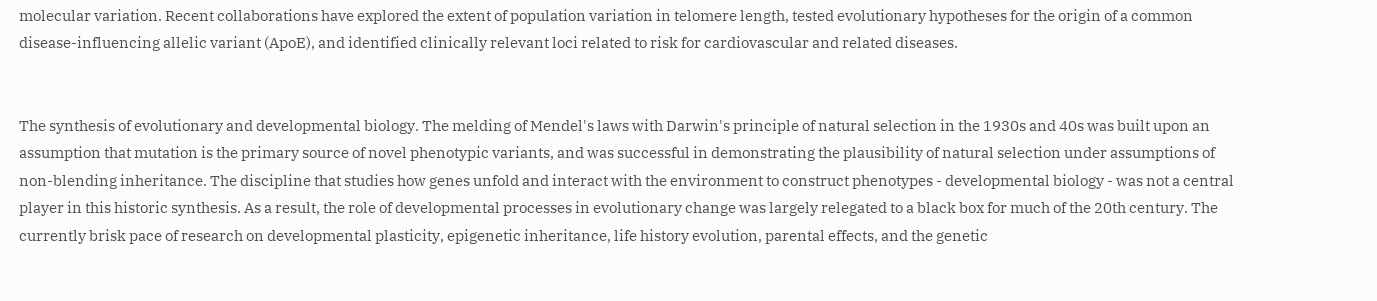molecular variation. Recent collaborations have explored the extent of population variation in telomere length, tested evolutionary hypotheses for the origin of a common disease-influencing allelic variant (ApoE), and identified clinically relevant loci related to risk for cardiovascular and related diseases.


The synthesis of evolutionary and developmental biology. The melding of Mendel's laws with Darwin's principle of natural selection in the 1930s and 40s was built upon an assumption that mutation is the primary source of novel phenotypic variants, and was successful in demonstrating the plausibility of natural selection under assumptions of non-blending inheritance. The discipline that studies how genes unfold and interact with the environment to construct phenotypes - developmental biology - was not a central player in this historic synthesis. As a result, the role of developmental processes in evolutionary change was largely relegated to a black box for much of the 20th century. The currently brisk pace of research on developmental plasticity, epigenetic inheritance, life history evolution, parental effects, and the genetic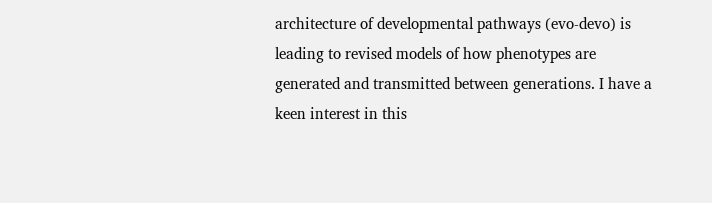architecture of developmental pathways (evo-devo) is leading to revised models of how phenotypes are generated and transmitted between generations. I have a keen interest in this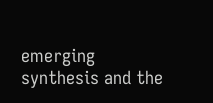emerging synthesis and the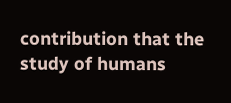contribution that the study of humans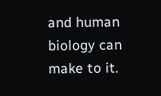and human biology can make to it.